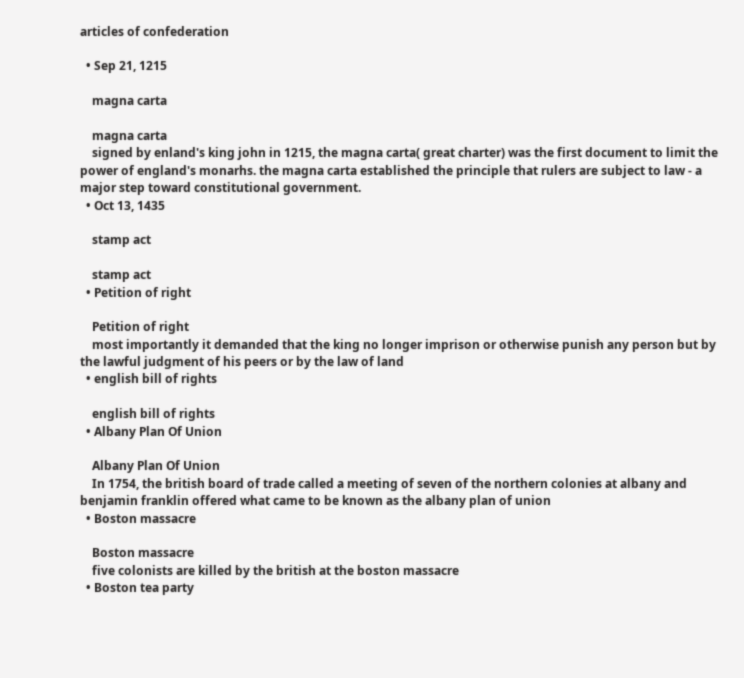articles of confederation

  • Sep 21, 1215

    magna carta

    magna carta
    signed by enland's king john in 1215, the magna carta( great charter) was the first document to limit the power of england's monarhs. the magna carta established the principle that rulers are subject to law - a major step toward constitutional government.
  • Oct 13, 1435

    stamp act

    stamp act
  • Petition of right

    Petition of right
    most importantly it demanded that the king no longer imprison or otherwise punish any person but by the lawful judgment of his peers or by the law of land
  • english bill of rights

    english bill of rights
  • Albany Plan Of Union

    Albany Plan Of Union
    In 1754, the british board of trade called a meeting of seven of the northern colonies at albany and benjamin franklin offered what came to be known as the albany plan of union
  • Boston massacre

    Boston massacre
    five colonists are killed by the british at the boston massacre
  • Boston tea party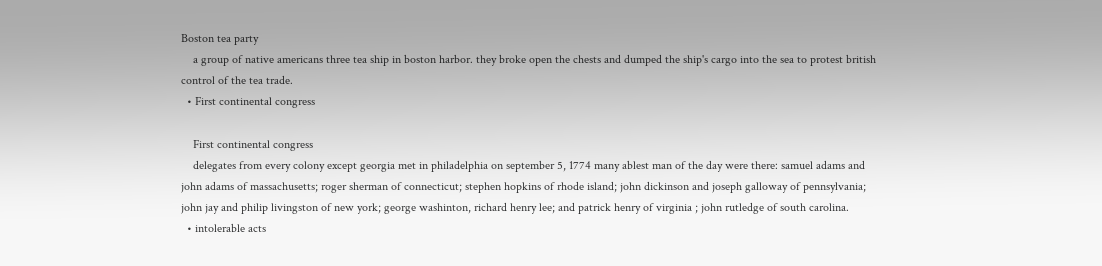Boston tea party
    a group of native americans three tea ship in boston harbor. they broke open the chests and dumped the ship's cargo into the sea to protest british control of the tea trade.
  • First continental congress

    First continental congress
    delegates from every colony except georgia met in philadelphia on september 5, 1774 many ablest man of the day were there: samuel adams and john adams of massachusetts; roger sherman of connecticut; stephen hopkins of rhode island; john dickinson and joseph galloway of pennsylvania; john jay and philip livingston of new york; george washinton, richard henry lee; and patrick henry of virginia ; john rutledge of south carolina.
  • intolerable acts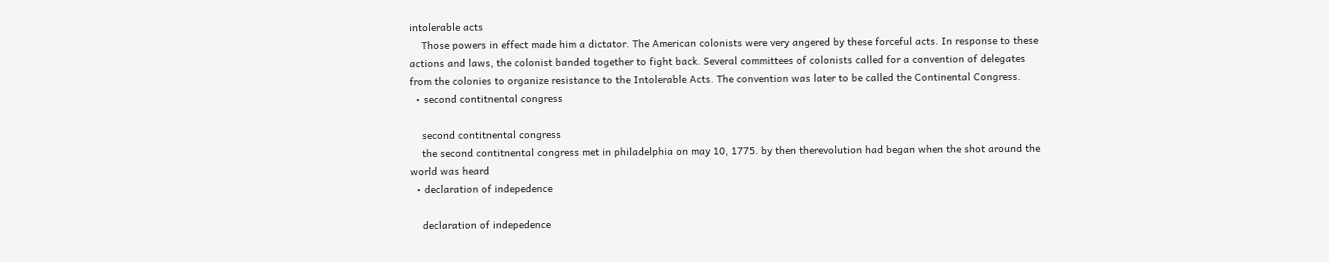intolerable acts
    Those powers in effect made him a dictator. The American colonists were very angered by these forceful acts. In response to these actions and laws, the colonist banded together to fight back. Several committees of colonists called for a convention of delegates from the colonies to organize resistance to the Intolerable Acts. The convention was later to be called the Continental Congress.
  • second contitnental congress

    second contitnental congress
    the second contitnental congress met in philadelphia on may 10, 1775. by then therevolution had began when the shot around the world was heard
  • declaration of indepedence

    declaration of indepedence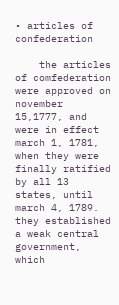• articles of confederation

    the articles of comfederation were approved on november 15,1777, and were in effect march 1, 1781, when they were finally ratified by all 13 states, until march 4, 1789. they established a weak central government, which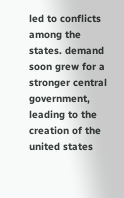led to conflicts among the states. demand soon grew for a stronger central government, leading to the creation of the united states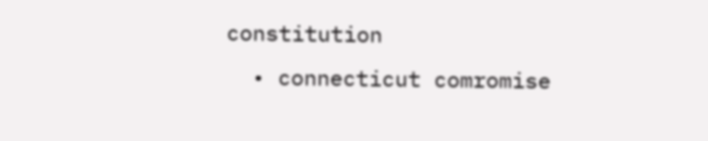constitution
  • connecticut comromise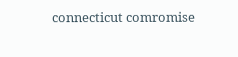connecticut comromise